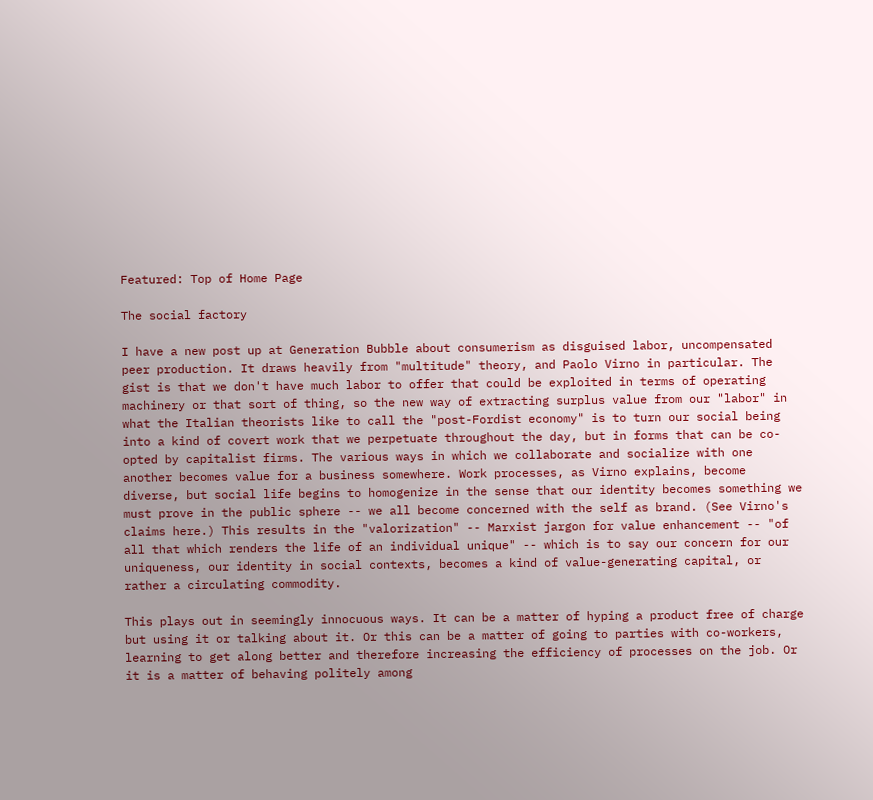Featured: Top of Home Page

The social factory

I have a new post up at Generation Bubble about consumerism as disguised labor, uncompensated peer production. It draws heavily from "multitude" theory, and Paolo Virno in particular. The gist is that we don't have much labor to offer that could be exploited in terms of operating machinery or that sort of thing, so the new way of extracting surplus value from our "labor" in what the Italian theorists like to call the "post-Fordist economy" is to turn our social being into a kind of covert work that we perpetuate throughout the day, but in forms that can be co-opted by capitalist firms. The various ways in which we collaborate and socialize with one another becomes value for a business somewhere. Work processes, as Virno explains, become diverse, but social life begins to homogenize in the sense that our identity becomes something we must prove in the public sphere -- we all become concerned with the self as brand. (See Virno's claims here.) This results in the "valorization" -- Marxist jargon for value enhancement -- "of all that which renders the life of an individual unique" -- which is to say our concern for our uniqueness, our identity in social contexts, becomes a kind of value-generating capital, or rather a circulating commodity.

This plays out in seemingly innocuous ways. It can be a matter of hyping a product free of charge but using it or talking about it. Or this can be a matter of going to parties with co-workers, learning to get along better and therefore increasing the efficiency of processes on the job. Or it is a matter of behaving politely among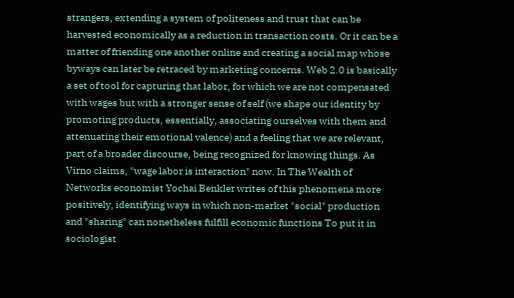strangers, extending a system of politeness and trust that can be harvested economically as a reduction in transaction costs. Or it can be a matter of friending one another online and creating a social map whose byways can later be retraced by marketing concerns. Web 2.0 is basically a set of tool for capturing that labor, for which we are not compensated with wages but with a stronger sense of self (we shape our identity by promoting products, essentially, associating ourselves with them and attenuating their emotional valence) and a feeling that we are relevant, part of a broader discourse, being recognized for knowing things. As Virno claims, "wage labor is interaction" now. In The Wealth of Networks economist Yochai Benkler writes of this phenomena more positively, identifying ways in which non-market "social" production and "sharing" can nonetheless fulfill economic functions To put it in sociologist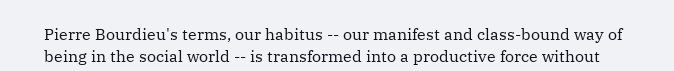Pierre Bourdieu's terms, our habitus -- our manifest and class-bound way of being in the social world -- is transformed into a productive force without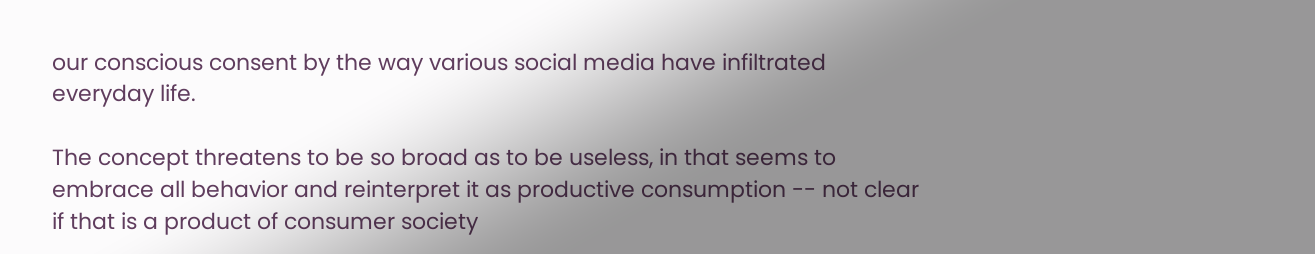our conscious consent by the way various social media have infiltrated everyday life.

The concept threatens to be so broad as to be useless, in that seems to embrace all behavior and reinterpret it as productive consumption -- not clear if that is a product of consumer society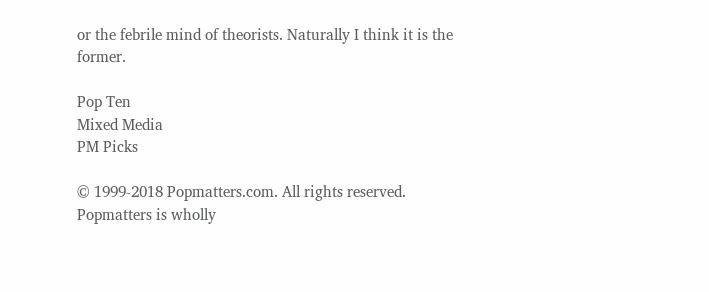or the febrile mind of theorists. Naturally I think it is the former.

Pop Ten
Mixed Media
PM Picks

© 1999-2018 Popmatters.com. All rights reserved.
Popmatters is wholly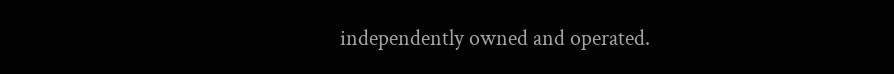independently owned and operated.